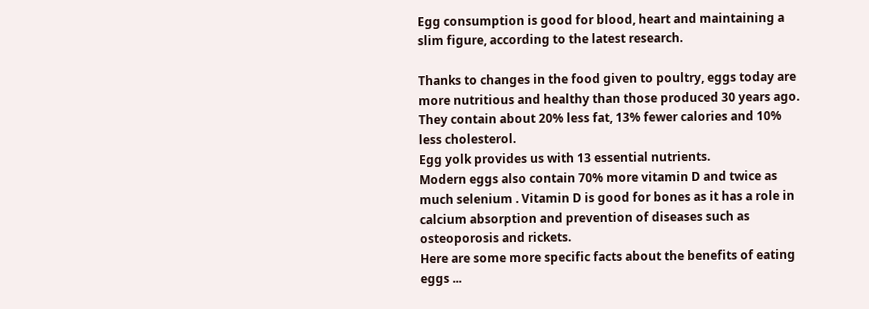Egg consumption is good for blood, heart and maintaining a slim figure, according to the latest research.

Thanks to changes in the food given to poultry, eggs today are more nutritious and healthy than those produced 30 years ago. They contain about 20% less fat, 13% fewer calories and 10% less cholesterol.
Egg yolk provides us with 13 essential nutrients.
Modern eggs also contain 70% more vitamin D and twice as much selenium . Vitamin D is good for bones as it has a role in calcium absorption and prevention of diseases such as osteoporosis and rickets.
Here are some more specific facts about the benefits of eating eggs ...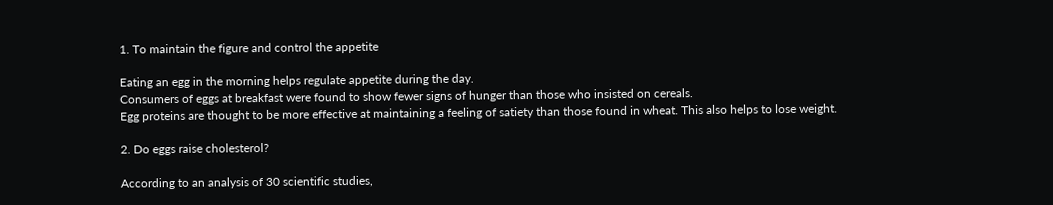1. To maintain the figure and control the appetite

Eating an egg in the morning helps regulate appetite during the day.
Consumers of eggs at breakfast were found to show fewer signs of hunger than those who insisted on cereals.
Egg proteins are thought to be more effective at maintaining a feeling of satiety than those found in wheat. This also helps to lose weight.

2. Do eggs raise cholesterol?

According to an analysis of 30 scientific studies,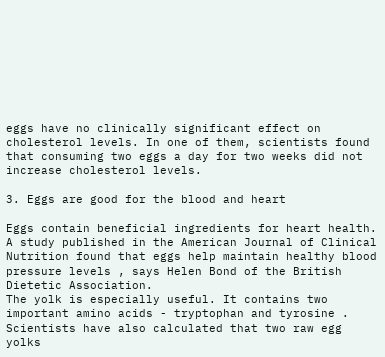eggs have no clinically significant effect on cholesterol levels. In one of them, scientists found that consuming two eggs a day for two weeks did not increase cholesterol levels.

3. Eggs are good for the blood and heart

Eggs contain beneficial ingredients for heart health.
A study published in the American Journal of Clinical Nutrition found that eggs help maintain healthy blood pressure levels , says Helen Bond of the British Dietetic Association.
The yolk is especially useful. It contains two important amino acids - tryptophan and tyrosine . Scientists have also calculated that two raw egg yolks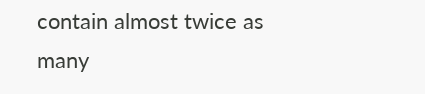contain almost twice as many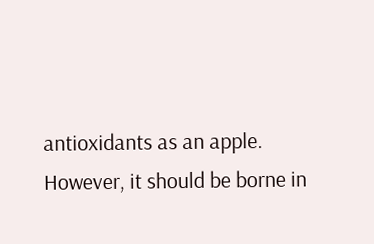antioxidants as an apple.
However, it should be borne in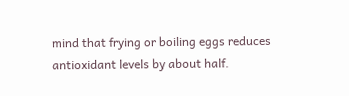mind that frying or boiling eggs reduces antioxidant levels by about half.